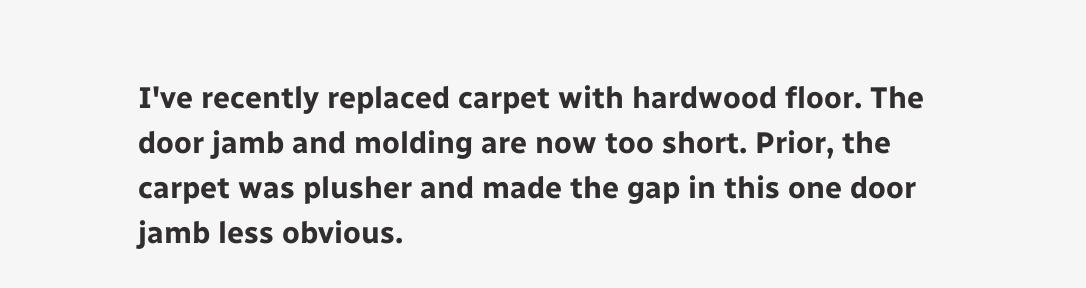I've recently replaced carpet with hardwood floor. The door jamb and molding are now too short. Prior, the carpet was plusher and made the gap in this one door jamb less obvious.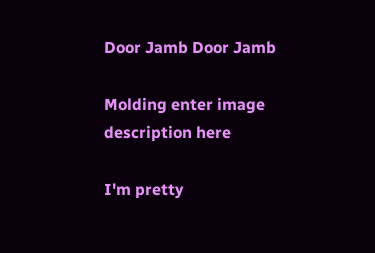Door Jamb Door Jamb

Molding enter image description here

I'm pretty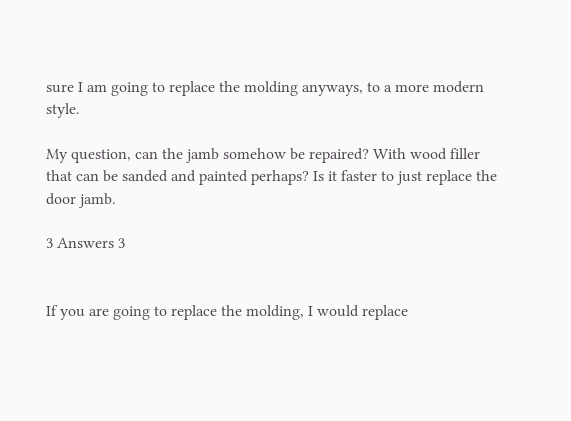sure I am going to replace the molding anyways, to a more modern style.

My question, can the jamb somehow be repaired? With wood filler that can be sanded and painted perhaps? Is it faster to just replace the door jamb.

3 Answers 3


If you are going to replace the molding, I would replace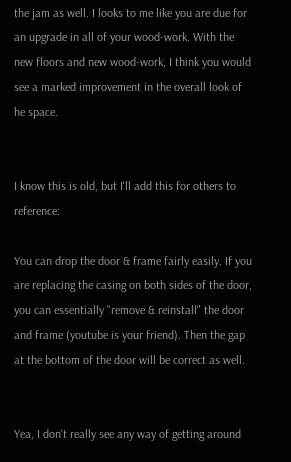the jam as well. I looks to me like you are due for an upgrade in all of your wood-work. With the new floors and new wood-work, I think you would see a marked improvement in the overall look of he space.


I know this is old, but I'll add this for others to reference:

You can drop the door & frame fairly easily. If you are replacing the casing on both sides of the door, you can essentially "remove & reinstall" the door and frame (youtube is your friend). Then the gap at the bottom of the door will be correct as well.


Yea, I don't really see any way of getting around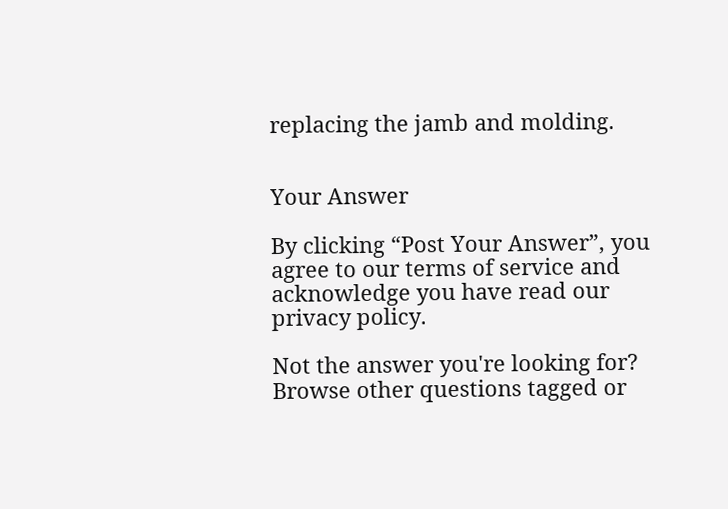replacing the jamb and molding.


Your Answer

By clicking “Post Your Answer”, you agree to our terms of service and acknowledge you have read our privacy policy.

Not the answer you're looking for? Browse other questions tagged or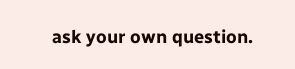ask your own question.